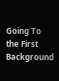Going To the First Background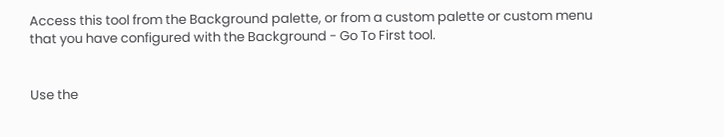Access this tool from the Background palette, or from a custom palette or custom menu that you have configured with the Background - Go To First tool.


Use the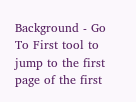Background - Go To First tool to jump to the first page of the first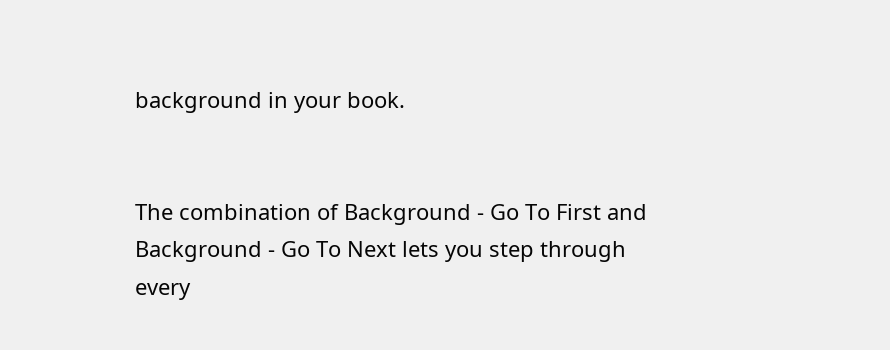background in your book.


The combination of Background - Go To First and Background - Go To Next lets you step through every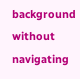background without navigating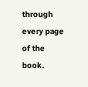through every page of the book.